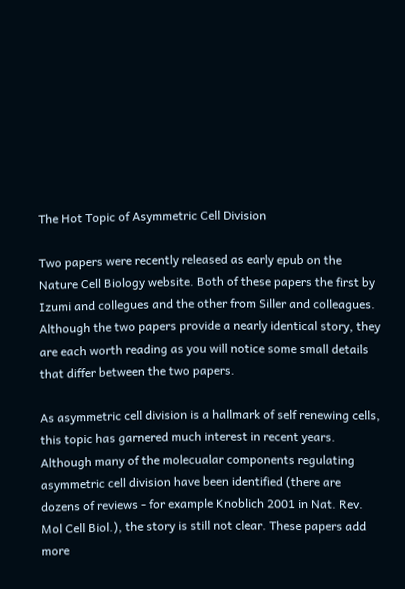The Hot Topic of Asymmetric Cell Division

Two papers were recently released as early epub on the Nature Cell Biology website. Both of these papers the first by Izumi and collegues and the other from Siller and colleagues. Although the two papers provide a nearly identical story, they are each worth reading as you will notice some small details that differ between the two papers.

As asymmetric cell division is a hallmark of self renewing cells, this topic has garnered much interest in recent years. Although many of the molecualar components regulating asymmetric cell division have been identified (there are dozens of reviews - for example Knoblich 2001 in Nat. Rev. Mol Cell Biol.), the story is still not clear. These papers add more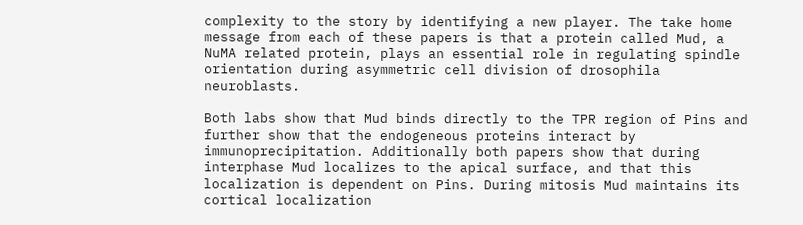complexity to the story by identifying a new player. The take home message from each of these papers is that a protein called Mud, a NuMA related protein, plays an essential role in regulating spindle orientation during asymmetric cell division of drosophila neuroblasts.

Both labs show that Mud binds directly to the TPR region of Pins and further show that the endogeneous proteins interact by immunoprecipitation. Additionally both papers show that during interphase Mud localizes to the apical surface, and that this localization is dependent on Pins. During mitosis Mud maintains its cortical localization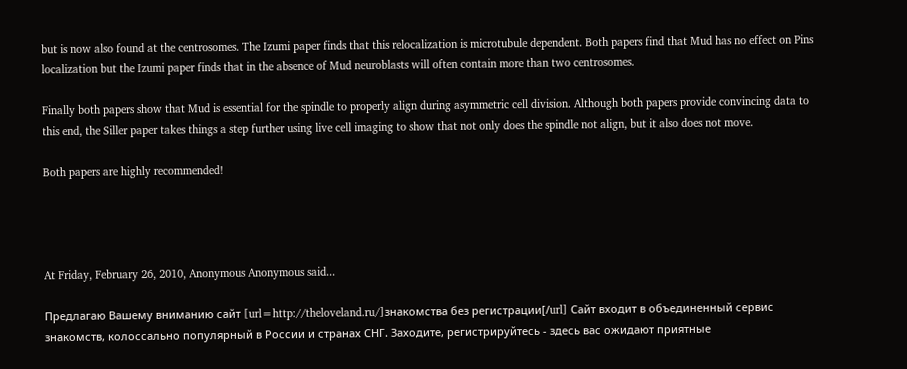but is now also found at the centrosomes. The Izumi paper finds that this relocalization is microtubule dependent. Both papers find that Mud has no effect on Pins localization but the Izumi paper finds that in the absence of Mud neuroblasts will often contain more than two centrosomes.

Finally both papers show that Mud is essential for the spindle to properly align during asymmetric cell division. Although both papers provide convincing data to this end, the Siller paper takes things a step further using live cell imaging to show that not only does the spindle not align, but it also does not move.

Both papers are highly recommended!




At Friday, February 26, 2010, Anonymous Anonymous said...

Предлагаю Вашему вниманию сайт [url=http://theloveland.ru/]знaкомства бeз рeгистрaции[/url] Сайт входит в объединенный сервис знакомств, колоссально популярный в России и странах СНГ. Заходите, регистрируйтесь - здесь вас ожидают приятные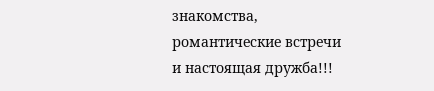знакомства, романтические встречи и настоящая дружба!!!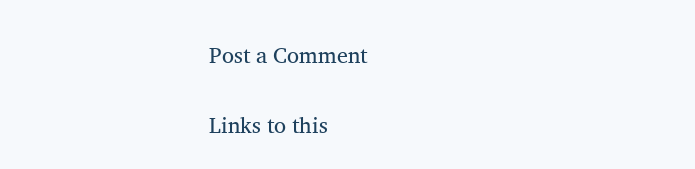Post a Comment

Links to this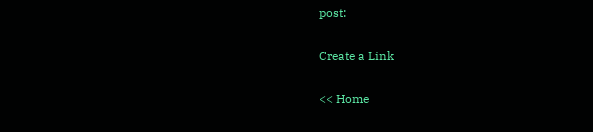post:

Create a Link

<< Home